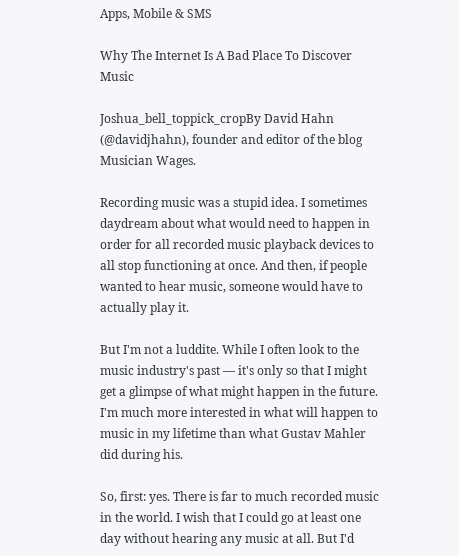Apps, Mobile & SMS

Why The Internet Is A Bad Place To Discover Music

Joshua_bell_toppick_cropBy David Hahn (@davidjhahn), founder and editor of the blog Musician Wages.

Recording music was a stupid idea. I sometimes daydream about what would need to happen in order for all recorded music playback devices to all stop functioning at once. And then, if people wanted to hear music, someone would have to actually play it.

But I'm not a luddite. While I often look to the music industry's past — it's only so that I might get a glimpse of what might happen in the future. I'm much more interested in what will happen to music in my lifetime than what Gustav Mahler did during his.

So, first: yes. There is far to much recorded music in the world. I wish that I could go at least one day without hearing any music at all. But I'd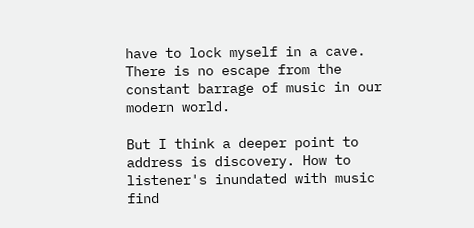have to lock myself in a cave. There is no escape from the constant barrage of music in our modern world.

But I think a deeper point to address is discovery. How to listener's inundated with music find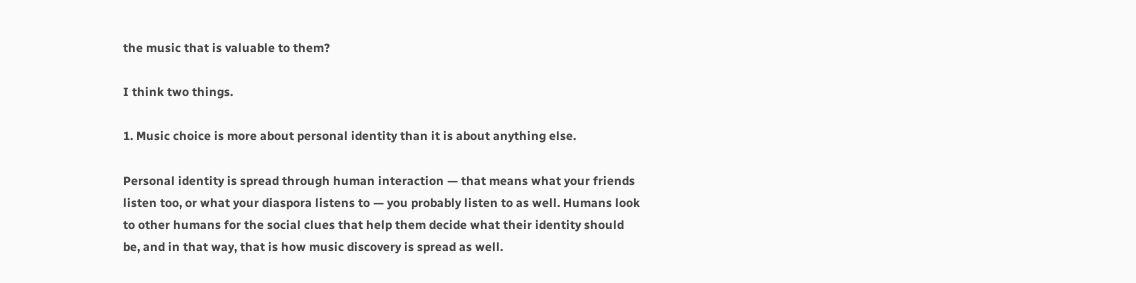the music that is valuable to them?

I think two things.

1. Music choice is more about personal identity than it is about anything else.

Personal identity is spread through human interaction — that means what your friends listen too, or what your diaspora listens to — you probably listen to as well. Humans look to other humans for the social clues that help them decide what their identity should be, and in that way, that is how music discovery is spread as well.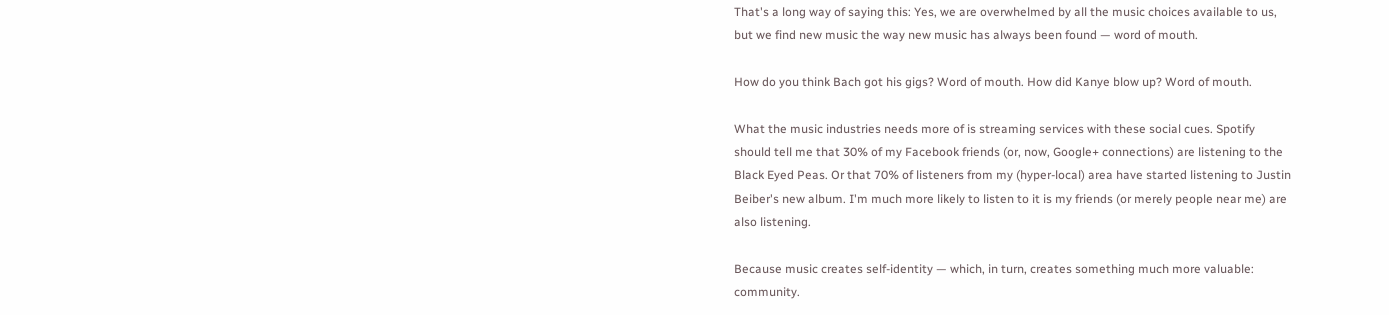That's a long way of saying this: Yes, we are overwhelmed by all the music choices available to us, but we find new music the way new music has always been found — word of mouth.

How do you think Bach got his gigs? Word of mouth. How did Kanye blow up? Word of mouth.

What the music industries needs more of is streaming services with these social cues. Spotify should tell me that 30% of my Facebook friends (or, now, Google+ connections) are listening to the Black Eyed Peas. Or that 70% of listeners from my (hyper-local) area have started listening to Justin Beiber's new album. I'm much more likely to listen to it is my friends (or merely people near me) are also listening.

Because music creates self-identity — which, in turn, creates something much more valuable: community.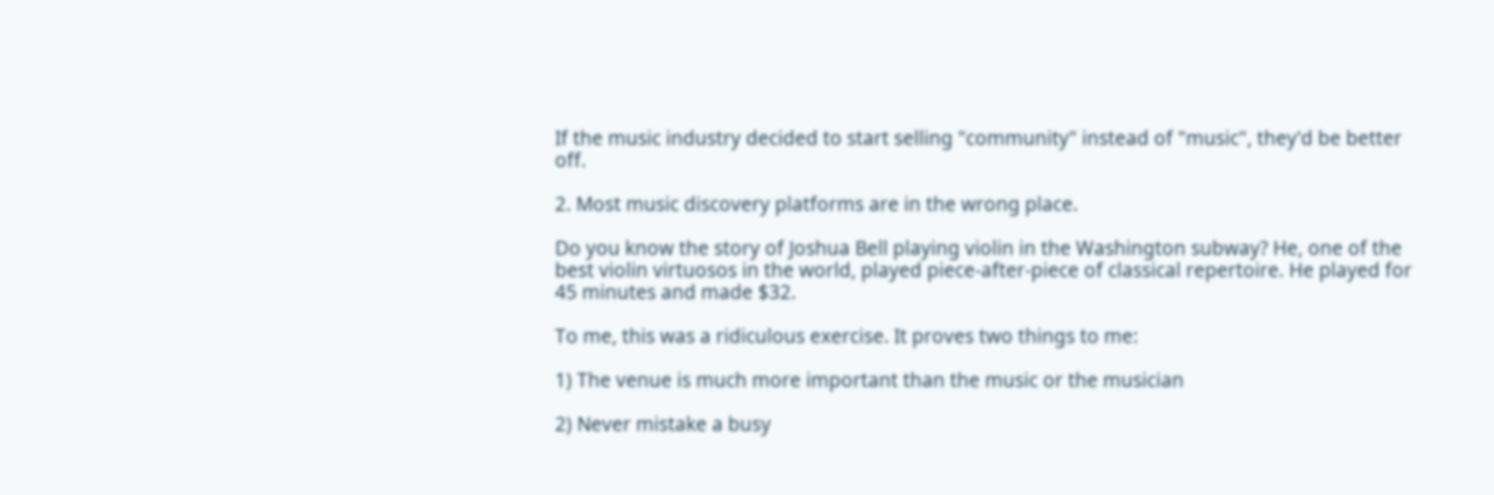If the music industry decided to start selling "community" instead of "music", they'd be better off.

2. Most music discovery platforms are in the wrong place.

Do you know the story of Joshua Bell playing violin in the Washington subway? He, one of the best violin virtuosos in the world, played piece-after-piece of classical repertoire. He played for 45 minutes and made $32.

To me, this was a ridiculous exercise. It proves two things to me:

1) The venue is much more important than the music or the musician

2) Never mistake a busy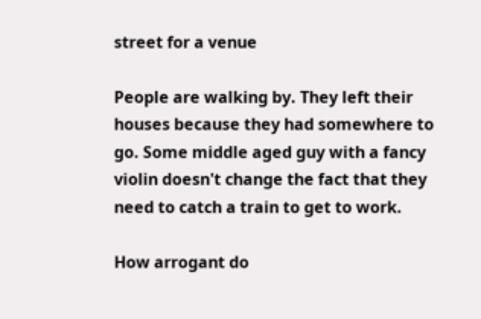street for a venue

People are walking by. They left their houses because they had somewhere to go. Some middle aged guy with a fancy violin doesn't change the fact that they need to catch a train to get to work.

How arrogant do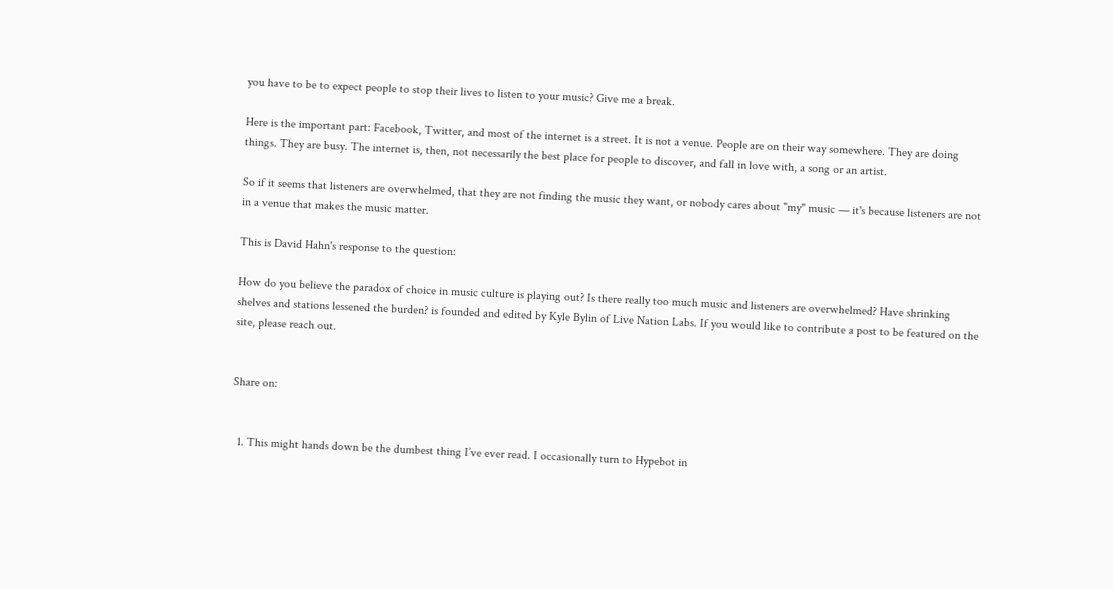you have to be to expect people to stop their lives to listen to your music? Give me a break.

Here is the important part: Facebook, Twitter, and most of the internet is a street. It is not a venue. People are on their way somewhere. They are doing things. They are busy. The internet is, then, not necessarily the best place for people to discover, and fall in love with, a song or an artist.

So if it seems that listeners are overwhelmed, that they are not finding the music they want, or nobody cares about "my" music — it's because listeners are not in a venue that makes the music matter.

This is David Hahn's response to the question:

How do you believe the paradox of choice in music culture is playing out? Is there really too much music and listeners are overwhelmed? Have shrinking shelves and stations lessened the burden? is founded and edited by Kyle Bylin of Live Nation Labs. If you would like to contribute a post to be featured on the site, please reach out.


Share on:


  1. This might hands down be the dumbest thing I’ve ever read. I occasionally turn to Hypebot in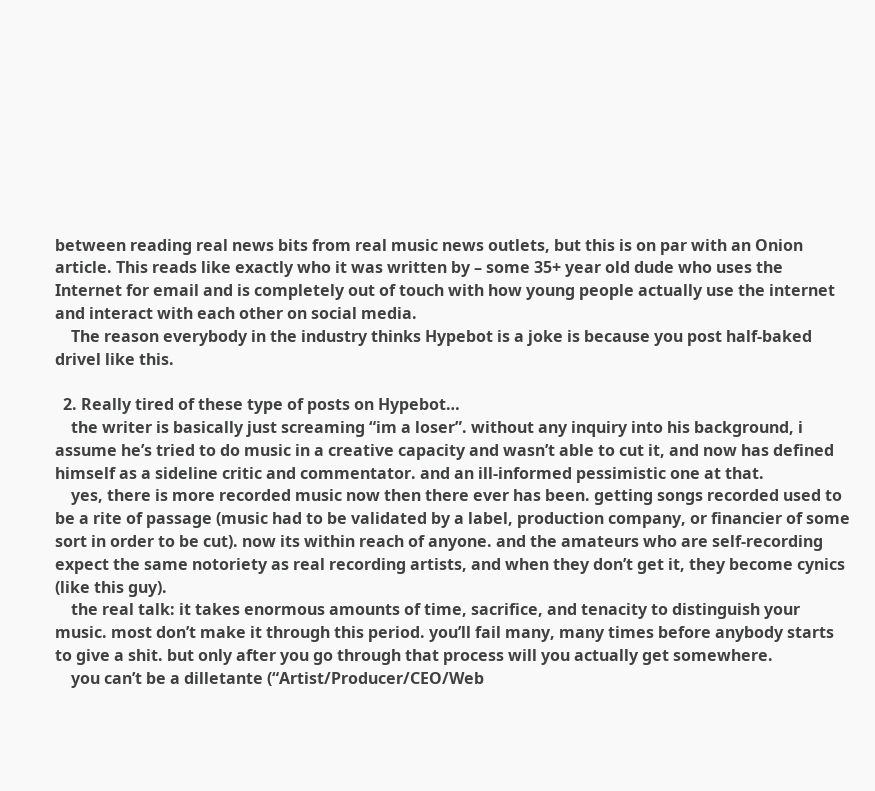between reading real news bits from real music news outlets, but this is on par with an Onion article. This reads like exactly who it was written by – some 35+ year old dude who uses the Internet for email and is completely out of touch with how young people actually use the internet and interact with each other on social media.
    The reason everybody in the industry thinks Hypebot is a joke is because you post half-baked drivel like this.

  2. Really tired of these type of posts on Hypebot…
    the writer is basically just screaming “im a loser”. without any inquiry into his background, i assume he’s tried to do music in a creative capacity and wasn’t able to cut it, and now has defined himself as a sideline critic and commentator. and an ill-informed pessimistic one at that.
    yes, there is more recorded music now then there ever has been. getting songs recorded used to be a rite of passage (music had to be validated by a label, production company, or financier of some sort in order to be cut). now its within reach of anyone. and the amateurs who are self-recording expect the same notoriety as real recording artists, and when they don’t get it, they become cynics (like this guy).
    the real talk: it takes enormous amounts of time, sacrifice, and tenacity to distinguish your music. most don’t make it through this period. you’ll fail many, many times before anybody starts to give a shit. but only after you go through that process will you actually get somewhere.
    you can’t be a dilletante (“Artist/Producer/CEO/Web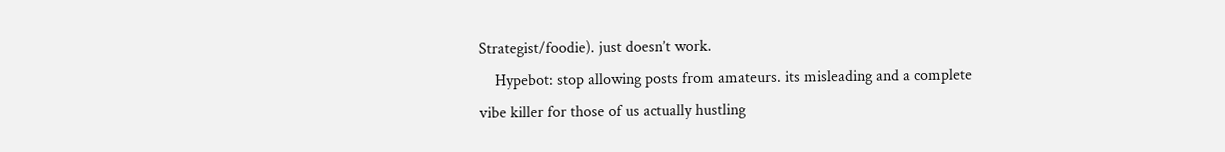Strategist/foodie). just doesn’t work.
    Hypebot: stop allowing posts from amateurs. its misleading and a complete vibe killer for those of us actually hustling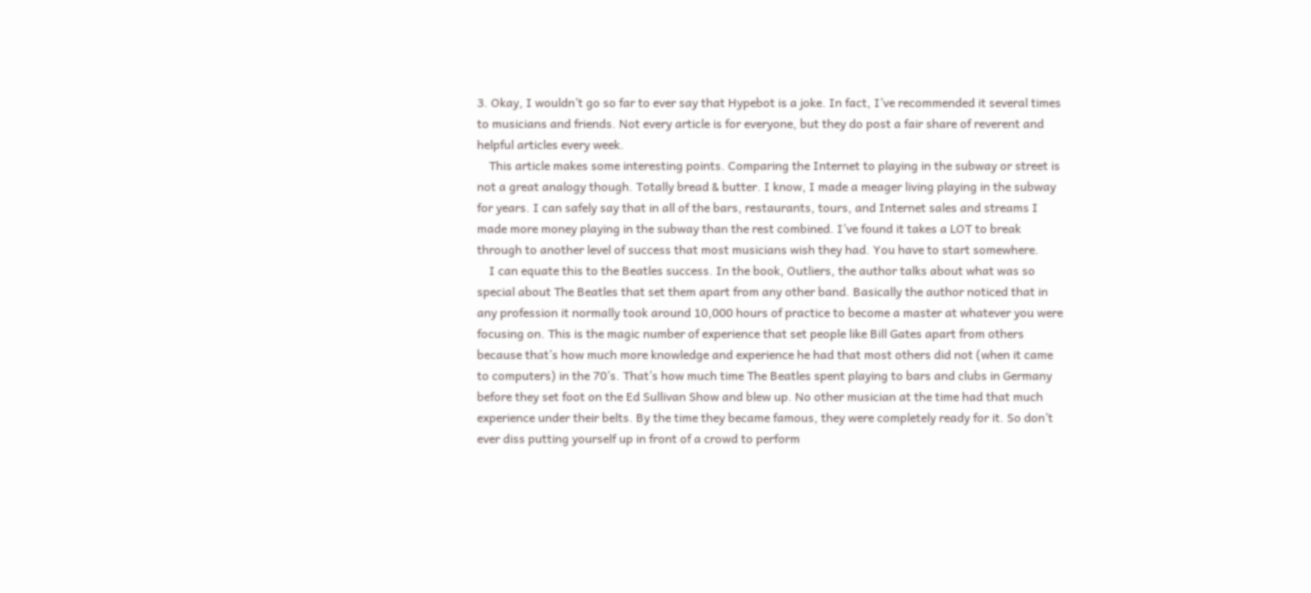3. Okay, I wouldn’t go so far to ever say that Hypebot is a joke. In fact, I’ve recommended it several times to musicians and friends. Not every article is for everyone, but they do post a fair share of reverent and helpful articles every week.
    This article makes some interesting points. Comparing the Internet to playing in the subway or street is not a great analogy though. Totally bread & butter. I know, I made a meager living playing in the subway for years. I can safely say that in all of the bars, restaurants, tours, and Internet sales and streams I made more money playing in the subway than the rest combined. I’ve found it takes a LOT to break through to another level of success that most musicians wish they had. You have to start somewhere.
    I can equate this to the Beatles success. In the book, Outliers, the author talks about what was so special about The Beatles that set them apart from any other band. Basically the author noticed that in any profession it normally took around 10,000 hours of practice to become a master at whatever you were focusing on. This is the magic number of experience that set people like Bill Gates apart from others because that’s how much more knowledge and experience he had that most others did not (when it came to computers) in the 70’s. That’s how much time The Beatles spent playing to bars and clubs in Germany before they set foot on the Ed Sullivan Show and blew up. No other musician at the time had that much experience under their belts. By the time they became famous, they were completely ready for it. So don’t ever diss putting yourself up in front of a crowd to perform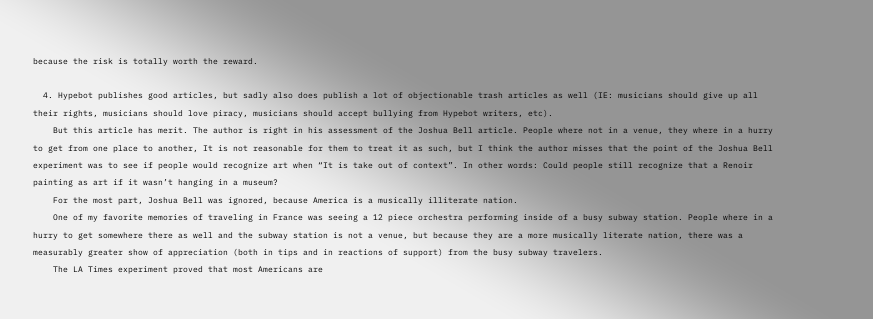because the risk is totally worth the reward.

  4. Hypebot publishes good articles, but sadly also does publish a lot of objectionable trash articles as well (IE: musicians should give up all their rights, musicians should love piracy, musicians should accept bullying from Hypebot writers, etc).
    But this article has merit. The author is right in his assessment of the Joshua Bell article. People where not in a venue, they where in a hurry to get from one place to another, It is not reasonable for them to treat it as such, but I think the author misses that the point of the Joshua Bell experiment was to see if people would recognize art when “It is take out of context”. In other words: Could people still recognize that a Renoir painting as art if it wasn’t hanging in a museum?
    For the most part, Joshua Bell was ignored, because America is a musically illiterate nation.
    One of my favorite memories of traveling in France was seeing a 12 piece orchestra performing inside of a busy subway station. People where in a hurry to get somewhere there as well and the subway station is not a venue, but because they are a more musically literate nation, there was a measurably greater show of appreciation (both in tips and in reactions of support) from the busy subway travelers.
    The LA Times experiment proved that most Americans are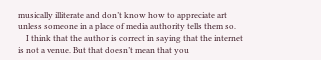musically illiterate and don’t know how to appreciate art unless someone in a place of media authority tells them so.
    I think that the author is correct in saying that the internet is not a venue. But that doesn’t mean that you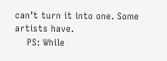can’t turn it into one. Some artists have.
    PS: While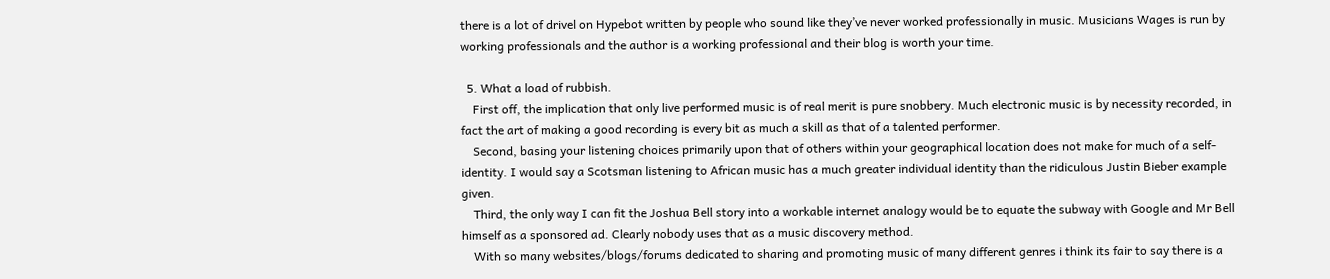there is a lot of drivel on Hypebot written by people who sound like they’ve never worked professionally in music. Musicians Wages is run by working professionals and the author is a working professional and their blog is worth your time.

  5. What a load of rubbish.
    First off, the implication that only live performed music is of real merit is pure snobbery. Much electronic music is by necessity recorded, in fact the art of making a good recording is every bit as much a skill as that of a talented performer.
    Second, basing your listening choices primarily upon that of others within your geographical location does not make for much of a self-identity. I would say a Scotsman listening to African music has a much greater individual identity than the ridiculous Justin Bieber example given.
    Third, the only way I can fit the Joshua Bell story into a workable internet analogy would be to equate the subway with Google and Mr Bell himself as a sponsored ad. Clearly nobody uses that as a music discovery method.
    With so many websites/blogs/forums dedicated to sharing and promoting music of many different genres i think its fair to say there is a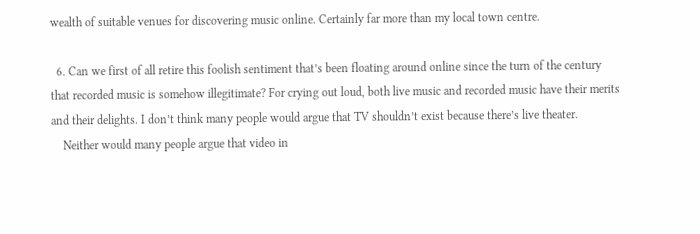wealth of suitable venues for discovering music online. Certainly far more than my local town centre.

  6. Can we first of all retire this foolish sentiment that’s been floating around online since the turn of the century that recorded music is somehow illegitimate? For crying out loud, both live music and recorded music have their merits and their delights. I don’t think many people would argue that TV shouldn’t exist because there’s live theater.
    Neither would many people argue that video in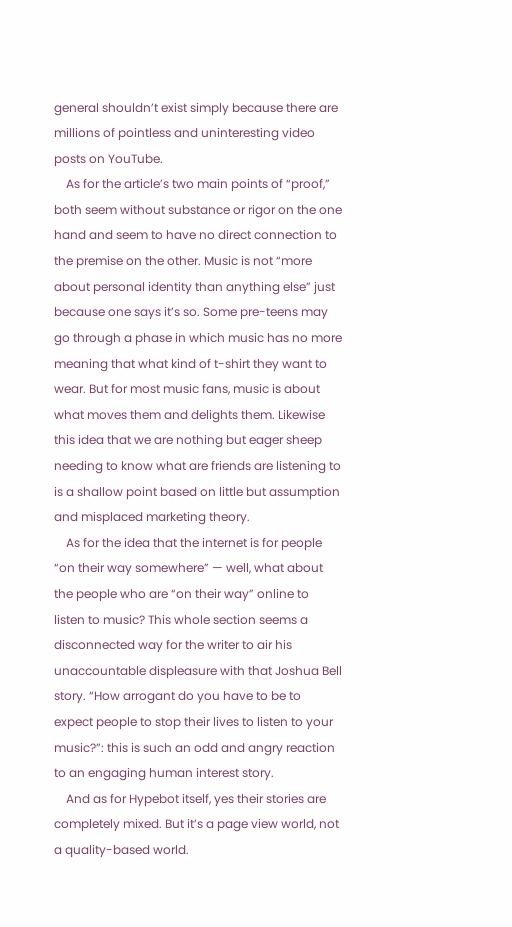general shouldn’t exist simply because there are millions of pointless and uninteresting video posts on YouTube.
    As for the article’s two main points of “proof,” both seem without substance or rigor on the one hand and seem to have no direct connection to the premise on the other. Music is not “more about personal identity than anything else” just because one says it’s so. Some pre-teens may go through a phase in which music has no more meaning that what kind of t-shirt they want to wear. But for most music fans, music is about what moves them and delights them. Likewise this idea that we are nothing but eager sheep needing to know what are friends are listening to is a shallow point based on little but assumption and misplaced marketing theory.
    As for the idea that the internet is for people “on their way somewhere” — well, what about the people who are “on their way” online to listen to music? This whole section seems a disconnected way for the writer to air his unaccountable displeasure with that Joshua Bell story. “How arrogant do you have to be to expect people to stop their lives to listen to your music?”: this is such an odd and angry reaction to an engaging human interest story.
    And as for Hypebot itself, yes their stories are completely mixed. But it’s a page view world, not a quality-based world.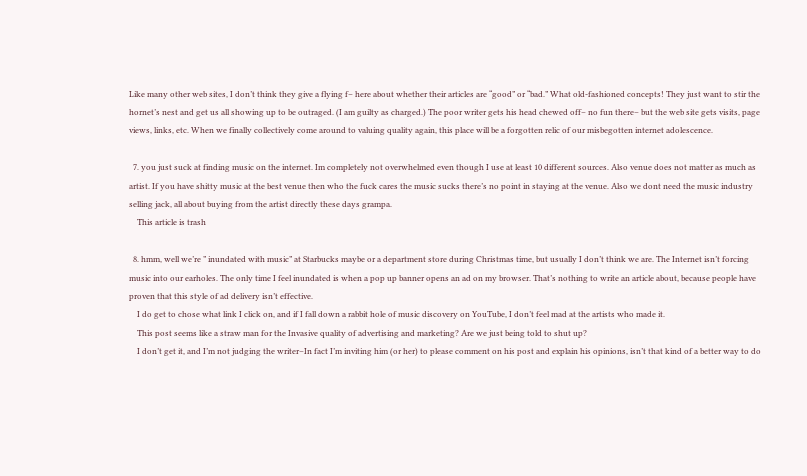Like many other web sites, I don’t think they give a flying f– here about whether their articles are “good” or “bad.” What old-fashioned concepts! They just want to stir the hornet’s nest and get us all showing up to be outraged. (I am guilty as charged.) The poor writer gets his head chewed off– no fun there– but the web site gets visits, page views, links, etc. When we finally collectively come around to valuing quality again, this place will be a forgotten relic of our misbegotten internet adolescence.

  7. you just suck at finding music on the internet. Im completely not overwhelmed even though I use at least 10 different sources. Also venue does not matter as much as artist. If you have shitty music at the best venue then who the fuck cares the music sucks there’s no point in staying at the venue. Also we dont need the music industry selling jack, all about buying from the artist directly these days grampa.
    This article is trash

  8. hmm, well we’re ” inundated with music” at Starbucks maybe or a department store during Christmas time, but usually I don’t think we are. The Internet isn’t forcing music into our earholes. The only time I feel inundated is when a pop up banner opens an ad on my browser. That’s nothing to write an article about, because people have proven that this style of ad delivery isn’t effective.
    I do get to chose what link I click on, and if I fall down a rabbit hole of music discovery on YouTube, I don’t feel mad at the artists who made it.
    This post seems like a straw man for the Invasive quality of advertising and marketing? Are we just being told to shut up?
    I don’t get it, and I’m not judging the writer–In fact I’m inviting him (or her) to please comment on his post and explain his opinions, isn’t that kind of a better way to do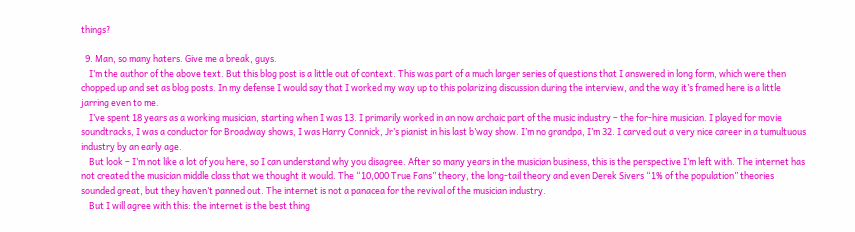things?

  9. Man, so many haters. Give me a break, guys.
    I’m the author of the above text. But this blog post is a little out of context. This was part of a much larger series of questions that I answered in long form, which were then chopped up and set as blog posts. In my defense I would say that I worked my way up to this polarizing discussion during the interview, and the way it’s framed here is a little jarring even to me.
    I’ve spent 18 years as a working musician, starting when I was 13. I primarily worked in an now archaic part of the music industry – the for-hire musician. I played for movie soundtracks, I was a conductor for Broadway shows, I was Harry Connick, Jr’s pianist in his last b’way show. I’m no grandpa, I’m 32. I carved out a very nice career in a tumultuous industry by an early age.
    But look – I’m not like a lot of you here, so I can understand why you disagree. After so many years in the musician business, this is the perspective I’m left with. The internet has not created the musician middle class that we thought it would. The “10,000 True Fans” theory, the long-tail theory and even Derek Sivers “1% of the population” theories sounded great, but they haven’t panned out. The internet is not a panacea for the revival of the musician industry.
    But I will agree with this: the internet is the best thing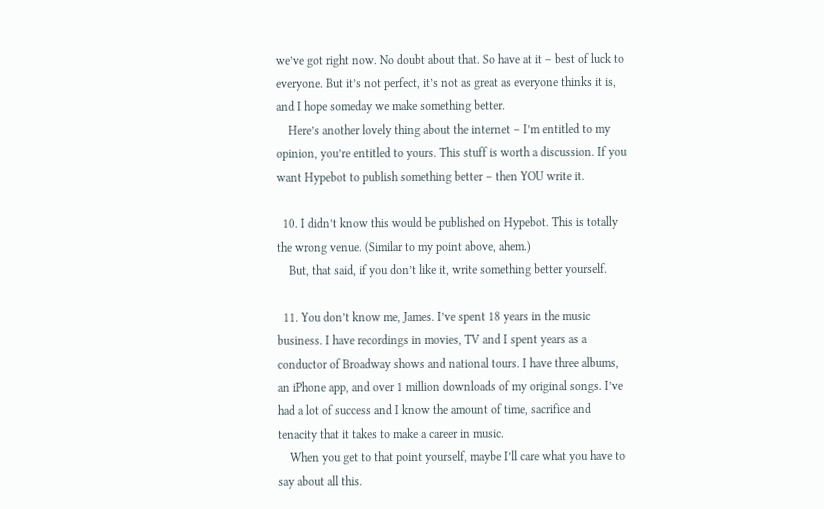we’ve got right now. No doubt about that. So have at it – best of luck to everyone. But it’s not perfect, it’s not as great as everyone thinks it is, and I hope someday we make something better.
    Here’s another lovely thing about the internet – I’m entitled to my opinion, you’re entitled to yours. This stuff is worth a discussion. If you want Hypebot to publish something better – then YOU write it.

  10. I didn’t know this would be published on Hypebot. This is totally the wrong venue. (Similar to my point above, ahem.)
    But, that said, if you don’t like it, write something better yourself.

  11. You don’t know me, James. I’ve spent 18 years in the music business. I have recordings in movies, TV and I spent years as a conductor of Broadway shows and national tours. I have three albums, an iPhone app, and over 1 million downloads of my original songs. I’ve had a lot of success and I know the amount of time, sacrifice and tenacity that it takes to make a career in music.
    When you get to that point yourself, maybe I’ll care what you have to say about all this.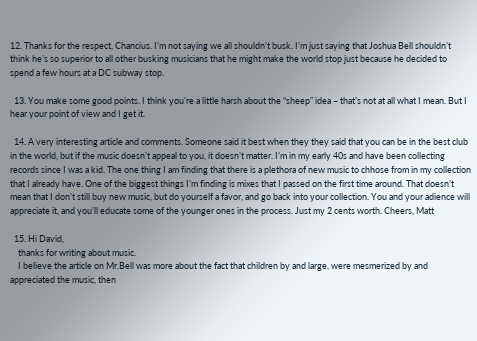12. Thanks for the respect, Chancius. I’m not saying we all shouldn’t busk. I’m just saying that Joshua Bell shouldn’t think he’s so superior to all other busking musicians that he might make the world stop just because he decided to spend a few hours at a DC subway stop.

  13. You make some good points. I think you’re a little harsh about the “sheep” idea – that’s not at all what I mean. But I hear your point of view and I get it.

  14. A very interesting article and comments. Someone said it best when they they said that you can be in the best club in the world, but if the music doesn’t appeal to you, it doesn’t matter. I’m in my early 40s and have been collecting records since I was a kid. The one thing I am finding that there is a plethora of new music to chhose from in my collection that I already have. One of the biggest things I’m finding is mixes that I passed on the first time around. That doesn’t mean that I don’t still buy new music, but do yourself a favor, and go back into your collection. You and your adience will appreciate it, and you’ll educate some of the younger ones in the process. Just my 2 cents worth. Cheers, Matt

  15. Hi David,
    thanks for writing about music.
    I believe the article on Mr.Bell was more about the fact that children by and large, were mesmerized by and appreciated the music, then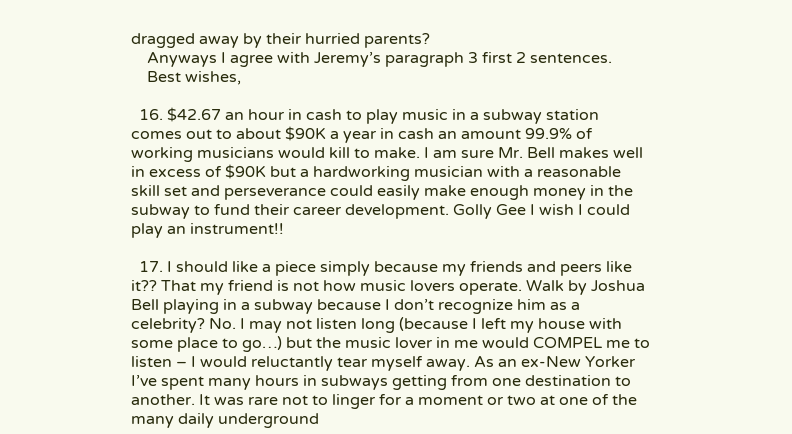dragged away by their hurried parents?
    Anyways I agree with Jeremy’s paragraph 3 first 2 sentences.
    Best wishes,

  16. $42.67 an hour in cash to play music in a subway station comes out to about $90K a year in cash an amount 99.9% of working musicians would kill to make. I am sure Mr. Bell makes well in excess of $90K but a hardworking musician with a reasonable skill set and perseverance could easily make enough money in the subway to fund their career development. Golly Gee I wish I could play an instrument!!

  17. I should like a piece simply because my friends and peers like it?? That my friend is not how music lovers operate. Walk by Joshua Bell playing in a subway because I don’t recognize him as a celebrity? No. I may not listen long (because I left my house with some place to go…) but the music lover in me would COMPEL me to listen – I would reluctantly tear myself away. As an ex-New Yorker I’ve spent many hours in subways getting from one destination to another. It was rare not to linger for a moment or two at one of the many daily underground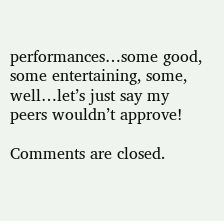performances…some good, some entertaining, some, well…let’s just say my peers wouldn’t approve!

Comments are closed.